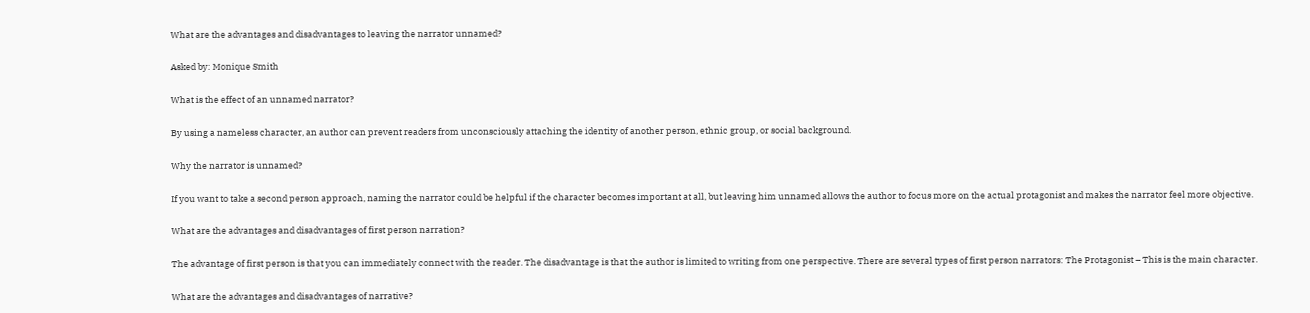What are the advantages and disadvantages to leaving the narrator unnamed?

Asked by: Monique Smith

What is the effect of an unnamed narrator?

By using a nameless character, an author can prevent readers from unconsciously attaching the identity of another person, ethnic group, or social background.

Why the narrator is unnamed?

If you want to take a second person approach, naming the narrator could be helpful if the character becomes important at all, but leaving him unnamed allows the author to focus more on the actual protagonist and makes the narrator feel more objective.

What are the advantages and disadvantages of first person narration?

The advantage of first person is that you can immediately connect with the reader. The disadvantage is that the author is limited to writing from one perspective. There are several types of first person narrators: The Protagonist – This is the main character.

What are the advantages and disadvantages of narrative?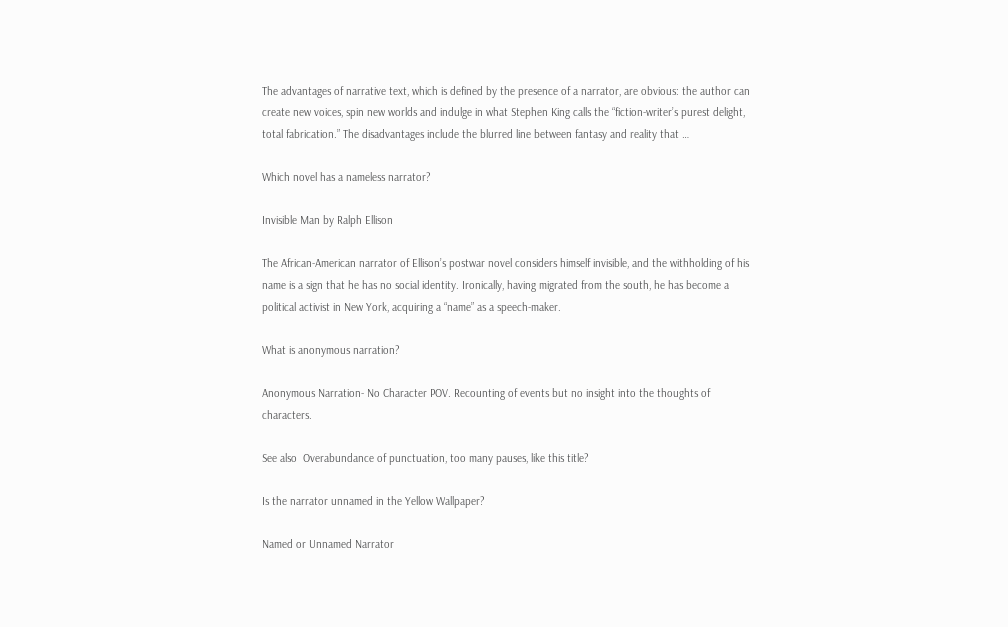The advantages of narrative text, which is defined by the presence of a narrator, are obvious: the author can create new voices, spin new worlds and indulge in what Stephen King calls the “fiction-writer’s purest delight, total fabrication.” The disadvantages include the blurred line between fantasy and reality that …

Which novel has a nameless narrator?

Invisible Man by Ralph Ellison

The African-American narrator of Ellison’s postwar novel considers himself invisible, and the withholding of his name is a sign that he has no social identity. Ironically, having migrated from the south, he has become a political activist in New York, acquiring a “name” as a speech-maker.

What is anonymous narration?

Anonymous Narration- No Character POV. Recounting of events but no insight into the thoughts of characters.

See also  Overabundance of punctuation, too many pauses, like this title?

Is the narrator unnamed in the Yellow Wallpaper?

Named or Unnamed Narrator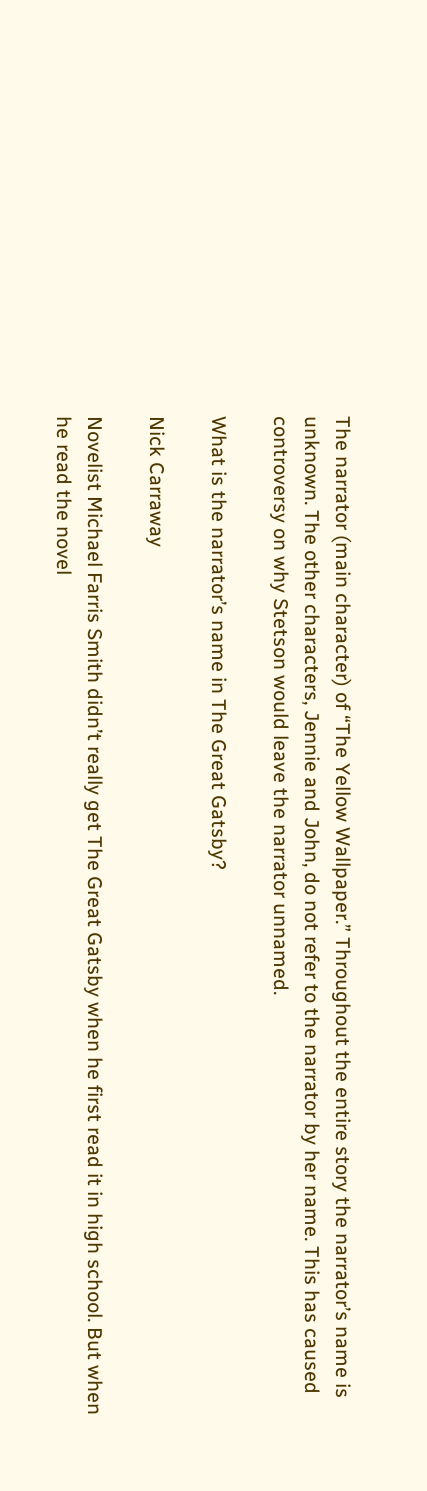The narrator (main character) of “The Yellow Wallpaper.” Throughout the entire story the narrator’s name is unknown. The other characters, Jennie and John, do not refer to the narrator by her name. This has caused controversy on why Stetson would leave the narrator unnamed.

What is the narrator’s name in The Great Gatsby?

Nick Carraway

Novelist Michael Farris Smith didn’t really get The Great Gatsby when he first read it in high school. But when he read the novel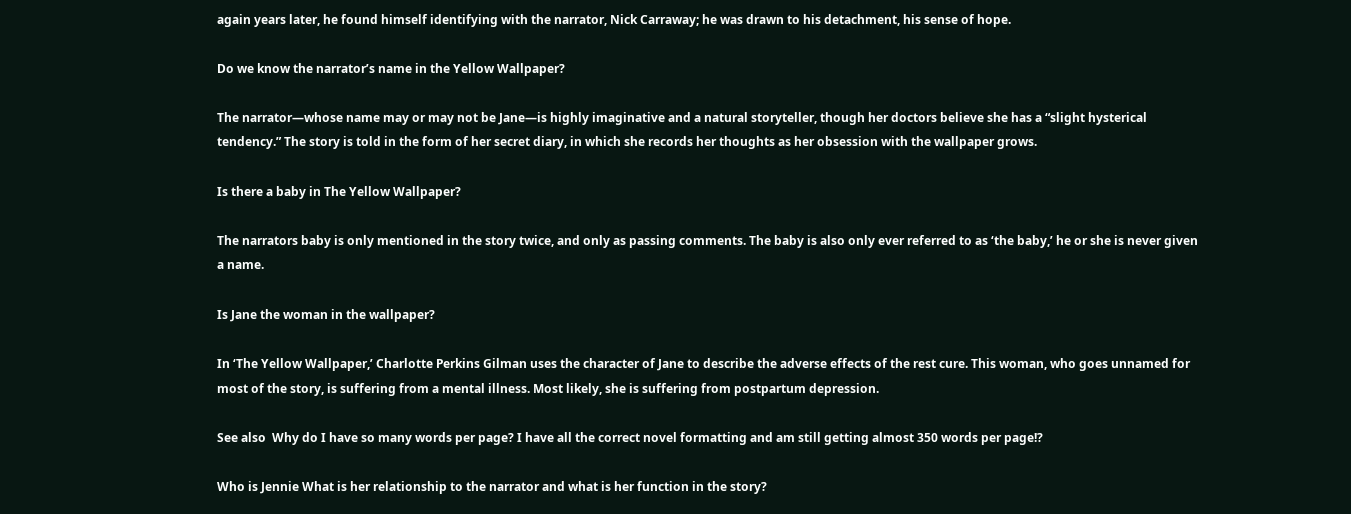again years later, he found himself identifying with the narrator, Nick Carraway; he was drawn to his detachment, his sense of hope.

Do we know the narrator’s name in the Yellow Wallpaper?

The narrator—whose name may or may not be Jane—is highly imaginative and a natural storyteller, though her doctors believe she has a “slight hysterical tendency.” The story is told in the form of her secret diary, in which she records her thoughts as her obsession with the wallpaper grows.

Is there a baby in The Yellow Wallpaper?

The narrators baby is only mentioned in the story twice, and only as passing comments. The baby is also only ever referred to as ‘the baby,’ he or she is never given a name.

Is Jane the woman in the wallpaper?

In ‘The Yellow Wallpaper,’ Charlotte Perkins Gilman uses the character of Jane to describe the adverse effects of the rest cure. This woman, who goes unnamed for most of the story, is suffering from a mental illness. Most likely, she is suffering from postpartum depression.

See also  Why do I have so many words per page? I have all the correct novel formatting and am still getting almost 350 words per page!?

Who is Jennie What is her relationship to the narrator and what is her function in the story?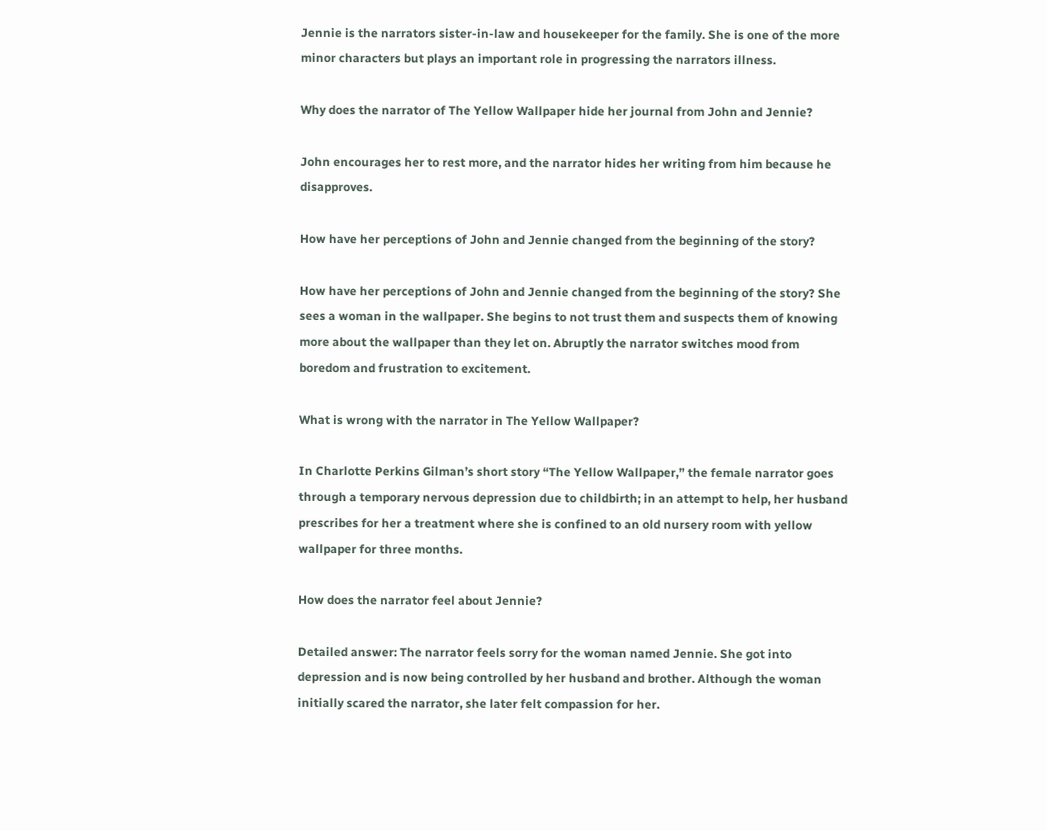Jennie is the narrators sister-in-law and housekeeper for the family. She is one of the more minor characters but plays an important role in progressing the narrators illness.

Why does the narrator of The Yellow Wallpaper hide her journal from John and Jennie?

John encourages her to rest more, and the narrator hides her writing from him because he disapproves.

How have her perceptions of John and Jennie changed from the beginning of the story?

How have her perceptions of John and Jennie changed from the beginning of the story? She sees a woman in the wallpaper. She begins to not trust them and suspects them of knowing more about the wallpaper than they let on. Abruptly the narrator switches mood from boredom and frustration to excitement.

What is wrong with the narrator in The Yellow Wallpaper?

In Charlotte Perkins Gilman’s short story “The Yellow Wallpaper,” the female narrator goes through a temporary nervous depression due to childbirth; in an attempt to help, her husband prescribes for her a treatment where she is confined to an old nursery room with yellow wallpaper for three months.

How does the narrator feel about Jennie?

Detailed answer: The narrator feels sorry for the woman named Jennie. She got into depression and is now being controlled by her husband and brother. Although the woman initially scared the narrator, she later felt compassion for her.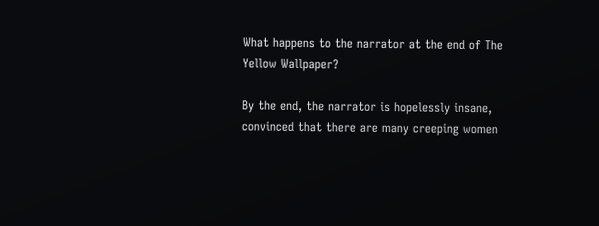What happens to the narrator at the end of The Yellow Wallpaper?

By the end, the narrator is hopelessly insane, convinced that there are many creeping women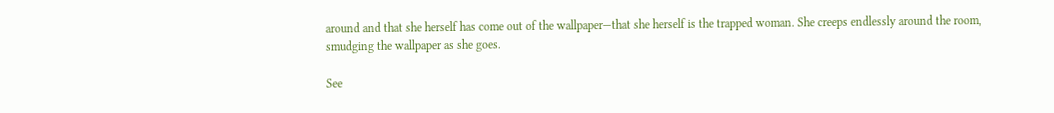around and that she herself has come out of the wallpaper—that she herself is the trapped woman. She creeps endlessly around the room, smudging the wallpaper as she goes.

See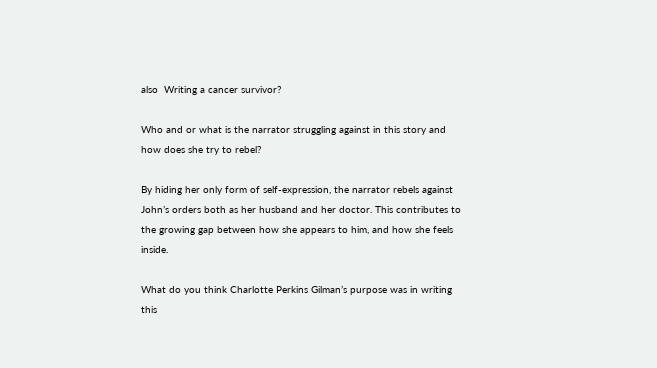also  Writing a cancer survivor?

Who and or what is the narrator struggling against in this story and how does she try to rebel?

By hiding her only form of self-expression, the narrator rebels against John’s orders both as her husband and her doctor. This contributes to the growing gap between how she appears to him, and how she feels inside.

What do you think Charlotte Perkins Gilman’s purpose was in writing this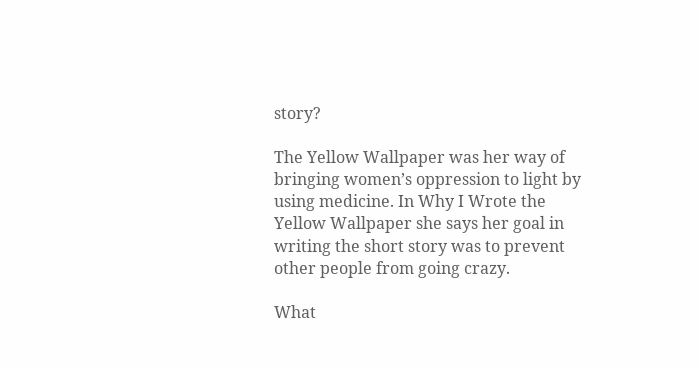story?

The Yellow Wallpaper was her way of bringing women’s oppression to light by using medicine. In Why I Wrote the Yellow Wallpaper she says her goal in writing the short story was to prevent other people from going crazy.

What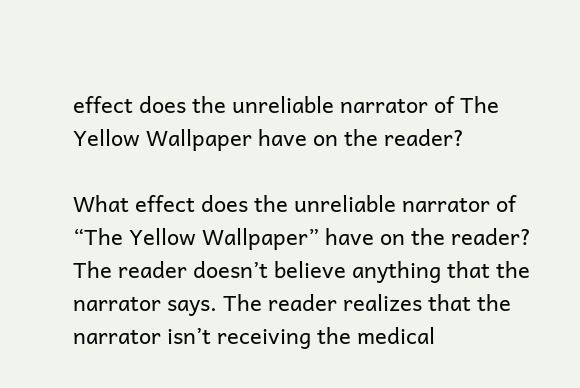effect does the unreliable narrator of The Yellow Wallpaper have on the reader?

What effect does the unreliable narrator of “The Yellow Wallpaper” have on the reader? The reader doesn’t believe anything that the narrator says. The reader realizes that the narrator isn’t receiving the medical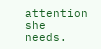attention she needs.